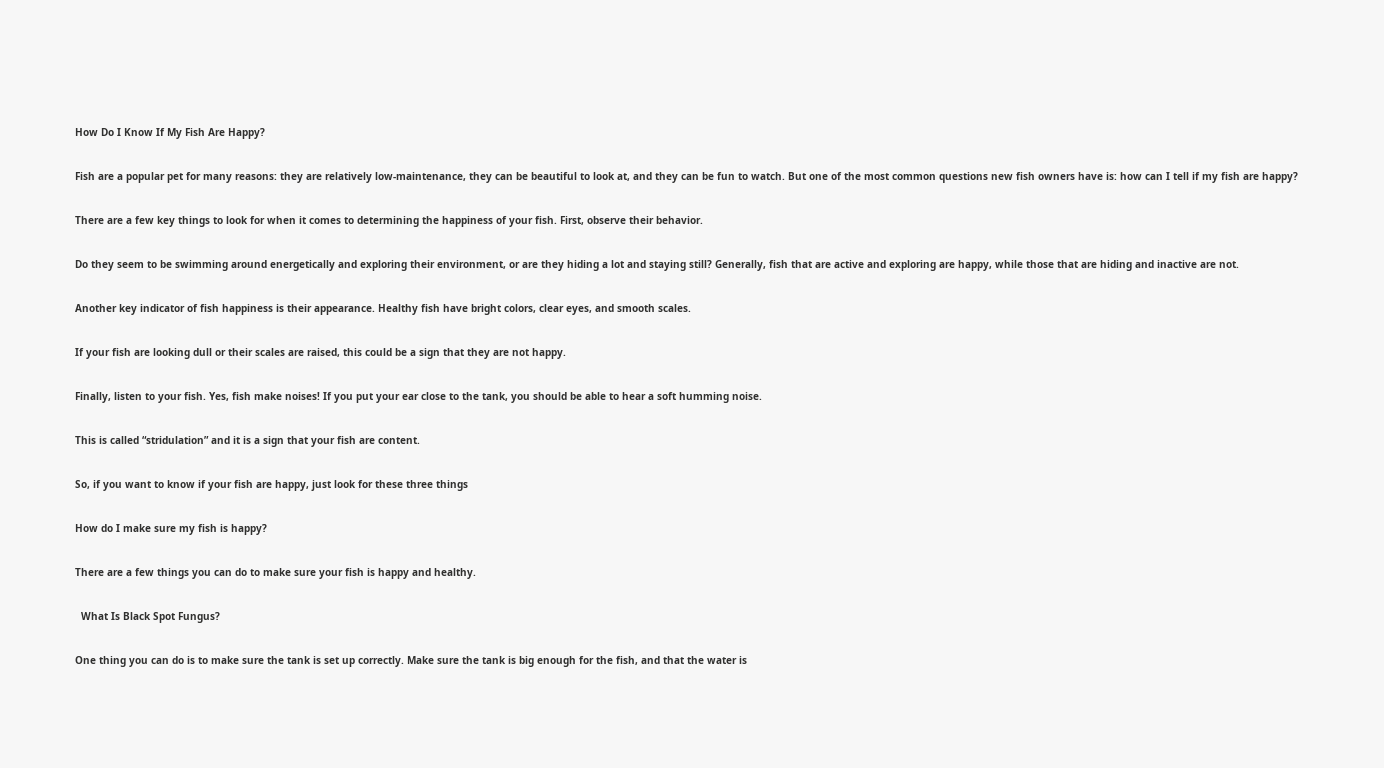How Do I Know If My Fish Are Happy?

Fish are a popular pet for many reasons: they are relatively low-maintenance, they can be beautiful to look at, and they can be fun to watch. But one of the most common questions new fish owners have is: how can I tell if my fish are happy?

There are a few key things to look for when it comes to determining the happiness of your fish. First, observe their behavior.

Do they seem to be swimming around energetically and exploring their environment, or are they hiding a lot and staying still? Generally, fish that are active and exploring are happy, while those that are hiding and inactive are not.

Another key indicator of fish happiness is their appearance. Healthy fish have bright colors, clear eyes, and smooth scales.

If your fish are looking dull or their scales are raised, this could be a sign that they are not happy.

Finally, listen to your fish. Yes, fish make noises! If you put your ear close to the tank, you should be able to hear a soft humming noise.

This is called “stridulation” and it is a sign that your fish are content.

So, if you want to know if your fish are happy, just look for these three things

How do I make sure my fish is happy?

There are a few things you can do to make sure your fish is happy and healthy.

  What Is Black Spot Fungus?

One thing you can do is to make sure the tank is set up correctly. Make sure the tank is big enough for the fish, and that the water is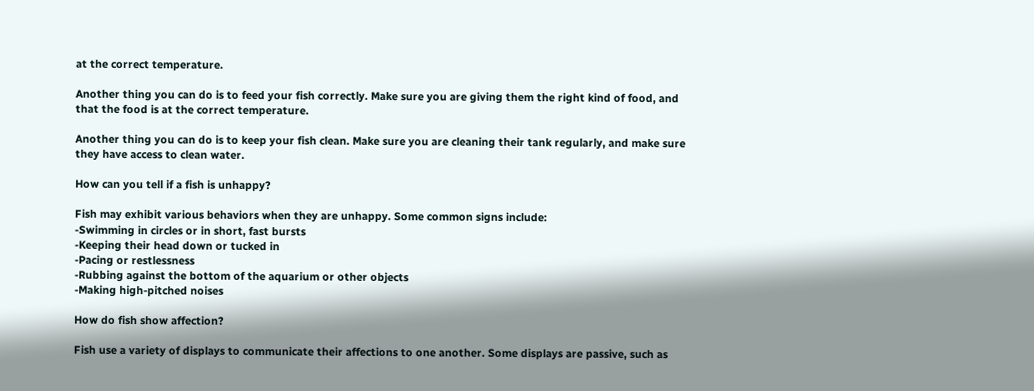at the correct temperature.

Another thing you can do is to feed your fish correctly. Make sure you are giving them the right kind of food, and that the food is at the correct temperature.

Another thing you can do is to keep your fish clean. Make sure you are cleaning their tank regularly, and make sure they have access to clean water.

How can you tell if a fish is unhappy?

Fish may exhibit various behaviors when they are unhappy. Some common signs include:
-Swimming in circles or in short, fast bursts
-Keeping their head down or tucked in
-Pacing or restlessness
-Rubbing against the bottom of the aquarium or other objects
-Making high-pitched noises

How do fish show affection?

Fish use a variety of displays to communicate their affections to one another. Some displays are passive, such as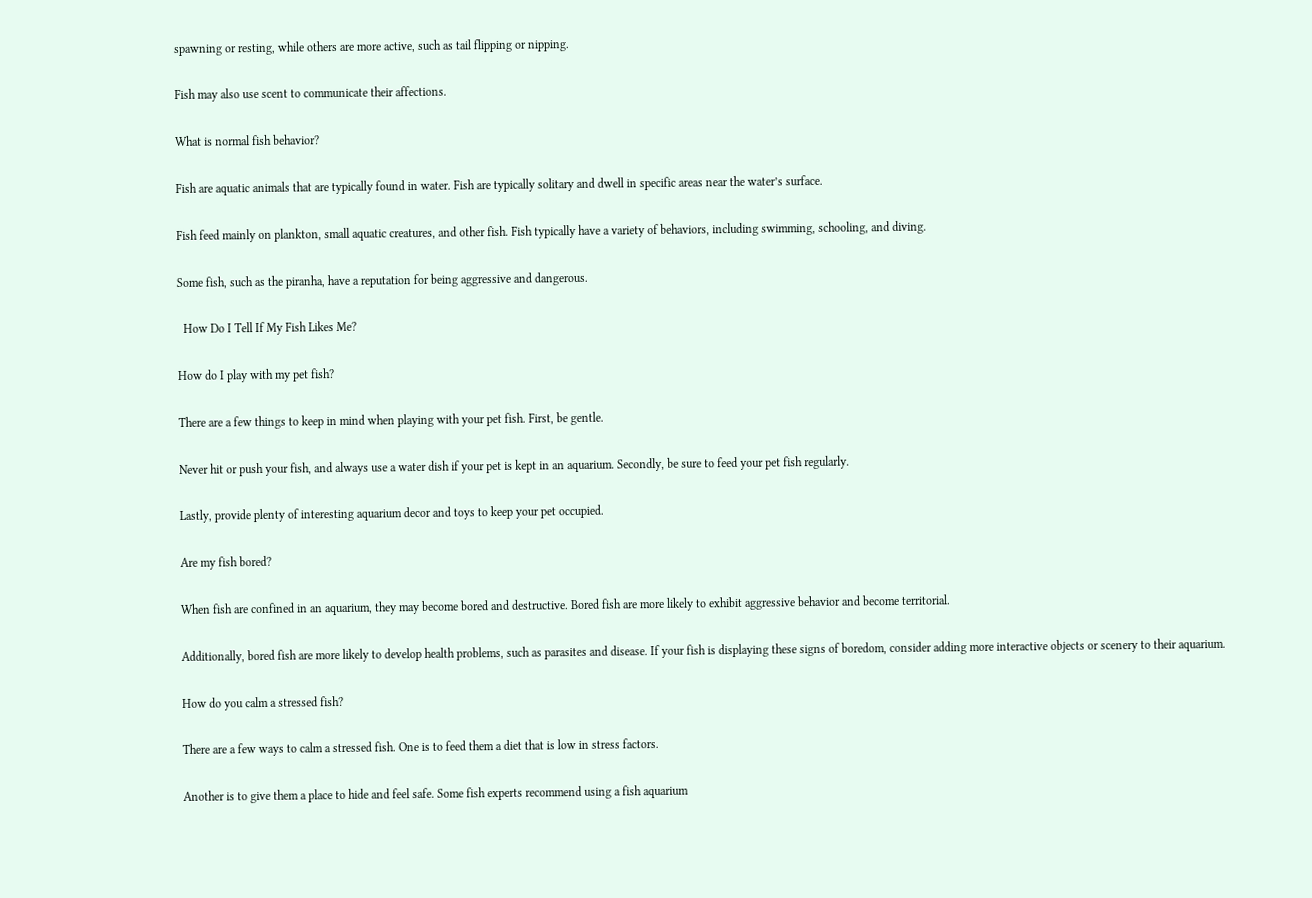spawning or resting, while others are more active, such as tail flipping or nipping.

Fish may also use scent to communicate their affections.

What is normal fish behavior?

Fish are aquatic animals that are typically found in water. Fish are typically solitary and dwell in specific areas near the water’s surface.

Fish feed mainly on plankton, small aquatic creatures, and other fish. Fish typically have a variety of behaviors, including swimming, schooling, and diving.

Some fish, such as the piranha, have a reputation for being aggressive and dangerous.

  How Do I Tell If My Fish Likes Me?

How do I play with my pet fish?

There are a few things to keep in mind when playing with your pet fish. First, be gentle.

Never hit or push your fish, and always use a water dish if your pet is kept in an aquarium. Secondly, be sure to feed your pet fish regularly.

Lastly, provide plenty of interesting aquarium decor and toys to keep your pet occupied.

Are my fish bored?

When fish are confined in an aquarium, they may become bored and destructive. Bored fish are more likely to exhibit aggressive behavior and become territorial.

Additionally, bored fish are more likely to develop health problems, such as parasites and disease. If your fish is displaying these signs of boredom, consider adding more interactive objects or scenery to their aquarium.

How do you calm a stressed fish?

There are a few ways to calm a stressed fish. One is to feed them a diet that is low in stress factors.

Another is to give them a place to hide and feel safe. Some fish experts recommend using a fish aquarium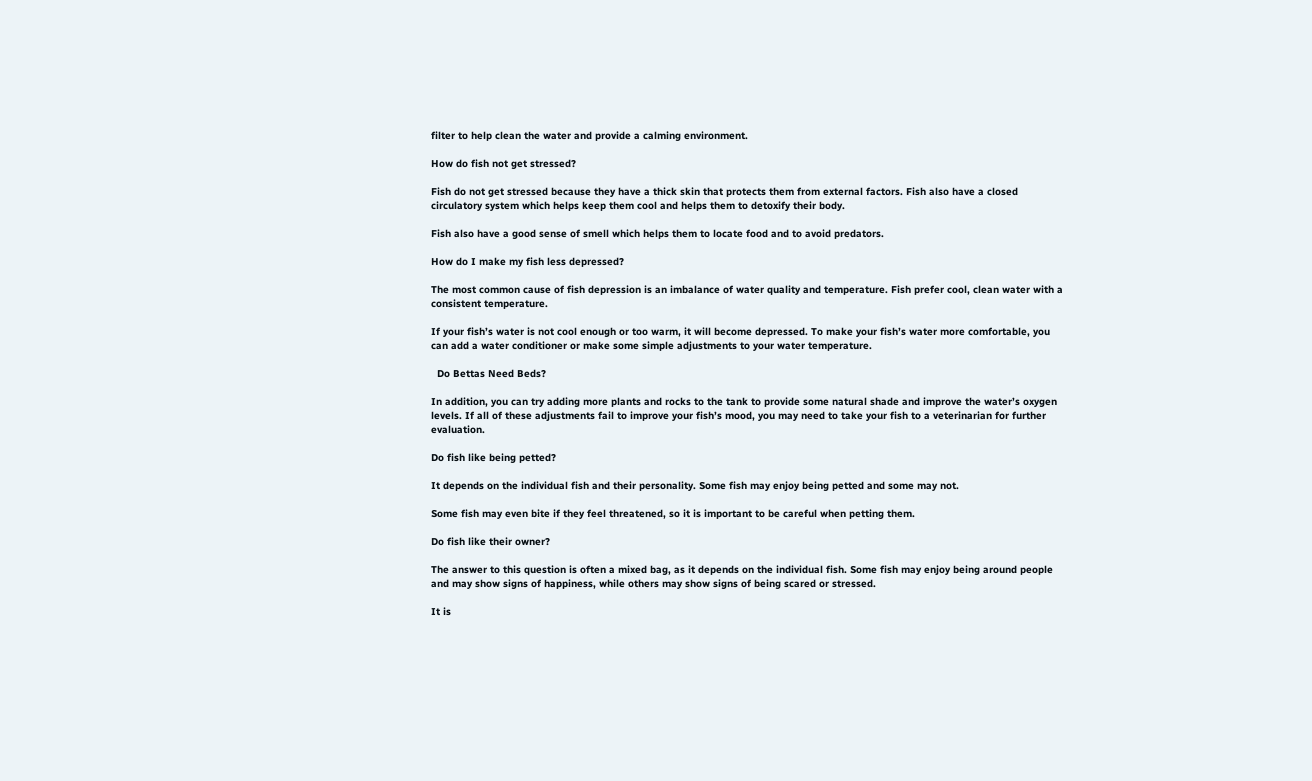filter to help clean the water and provide a calming environment.

How do fish not get stressed?

Fish do not get stressed because they have a thick skin that protects them from external factors. Fish also have a closed circulatory system which helps keep them cool and helps them to detoxify their body.

Fish also have a good sense of smell which helps them to locate food and to avoid predators.

How do I make my fish less depressed?

The most common cause of fish depression is an imbalance of water quality and temperature. Fish prefer cool, clean water with a consistent temperature.

If your fish’s water is not cool enough or too warm, it will become depressed. To make your fish’s water more comfortable, you can add a water conditioner or make some simple adjustments to your water temperature.

  Do Bettas Need Beds?

In addition, you can try adding more plants and rocks to the tank to provide some natural shade and improve the water’s oxygen levels. If all of these adjustments fail to improve your fish’s mood, you may need to take your fish to a veterinarian for further evaluation.

Do fish like being petted?

It depends on the individual fish and their personality. Some fish may enjoy being petted and some may not.

Some fish may even bite if they feel threatened, so it is important to be careful when petting them.

Do fish like their owner?

The answer to this question is often a mixed bag, as it depends on the individual fish. Some fish may enjoy being around people and may show signs of happiness, while others may show signs of being scared or stressed.

It is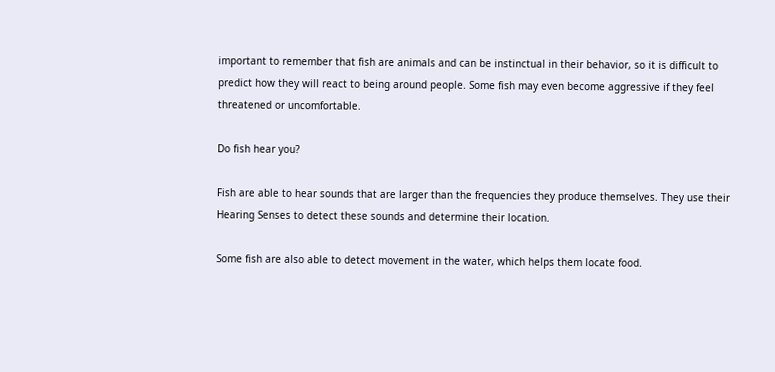important to remember that fish are animals and can be instinctual in their behavior, so it is difficult to predict how they will react to being around people. Some fish may even become aggressive if they feel threatened or uncomfortable.

Do fish hear you?

Fish are able to hear sounds that are larger than the frequencies they produce themselves. They use their Hearing Senses to detect these sounds and determine their location.

Some fish are also able to detect movement in the water, which helps them locate food.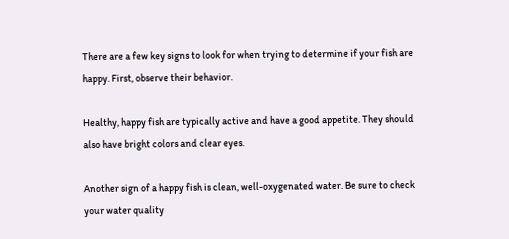There are a few key signs to look for when trying to determine if your fish are happy. First, observe their behavior.

Healthy, happy fish are typically active and have a good appetite. They should also have bright colors and clear eyes.

Another sign of a happy fish is clean, well-oxygenated water. Be sure to check your water quality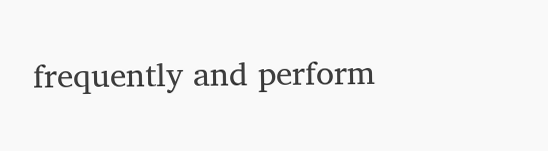frequently and perform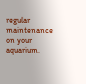regular maintenance on your aquarium.